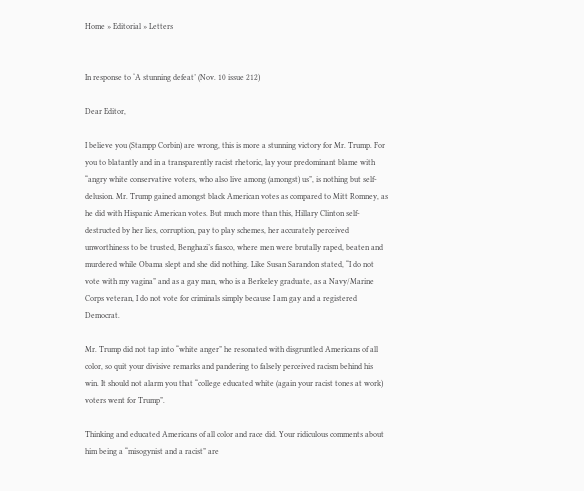Home » Editorial » Letters


In response to ‘A stunning defeat’ (Nov. 10 issue 212)

Dear Editor,

I believe you (Stampp Corbin) are wrong, this is more a stunning victory for Mr. Trump. For you to blatantly and in a transparently racist rhetoric, lay your predominant blame with “angry white conservative voters, who also live among (amongst) us”, is nothing but self-delusion. Mr. Trump gained amongst black American votes as compared to Mitt Romney, as he did with Hispanic American votes. But much more than this, Hillary Clinton self-destructed by her lies, corruption, pay to play schemes, her accurately perceived unworthiness to be trusted, Benghazi’s fiasco, where men were brutally raped, beaten and murdered while Obama slept and she did nothing. Like Susan Sarandon stated, “I do not vote with my vagina” and as a gay man, who is a Berkeley graduate, as a Navy/Marine Corps veteran, I do not vote for criminals simply because I am gay and a registered Democrat.

Mr. Trump did not tap into “white anger” he resonated with disgruntled Americans of all color, so quit your divisive remarks and pandering to falsely perceived racism behind his win. It should not alarm you that “college educated white (again your racist tones at work) voters went for Trump”.

Thinking and educated Americans of all color and race did. Your ridiculous comments about him being a “misogynist and a racist” are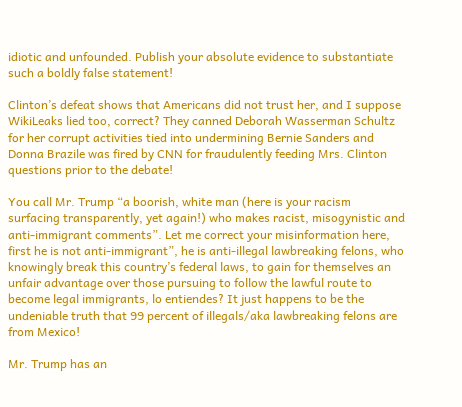idiotic and unfounded. Publish your absolute evidence to substantiate such a boldly false statement!

Clinton’s defeat shows that Americans did not trust her, and I suppose WikiLeaks lied too, correct? They canned Deborah Wasserman Schultz for her corrupt activities tied into undermining Bernie Sanders and Donna Brazile was fired by CNN for fraudulently feeding Mrs. Clinton questions prior to the debate!

You call Mr. Trump “a boorish, white man (here is your racism surfacing transparently, yet again!) who makes racist, misogynistic and anti-immigrant comments”. Let me correct your misinformation here, first he is not anti-immigrant”, he is anti-illegal lawbreaking felons, who knowingly break this country’s federal laws, to gain for themselves an unfair advantage over those pursuing to follow the lawful route to become legal immigrants, lo entiendes? It just happens to be the undeniable truth that 99 percent of illegals/aka lawbreaking felons are from Mexico!

Mr. Trump has an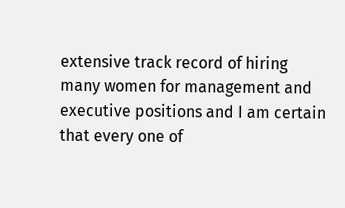extensive track record of hiring many women for management and executive positions and I am certain that every one of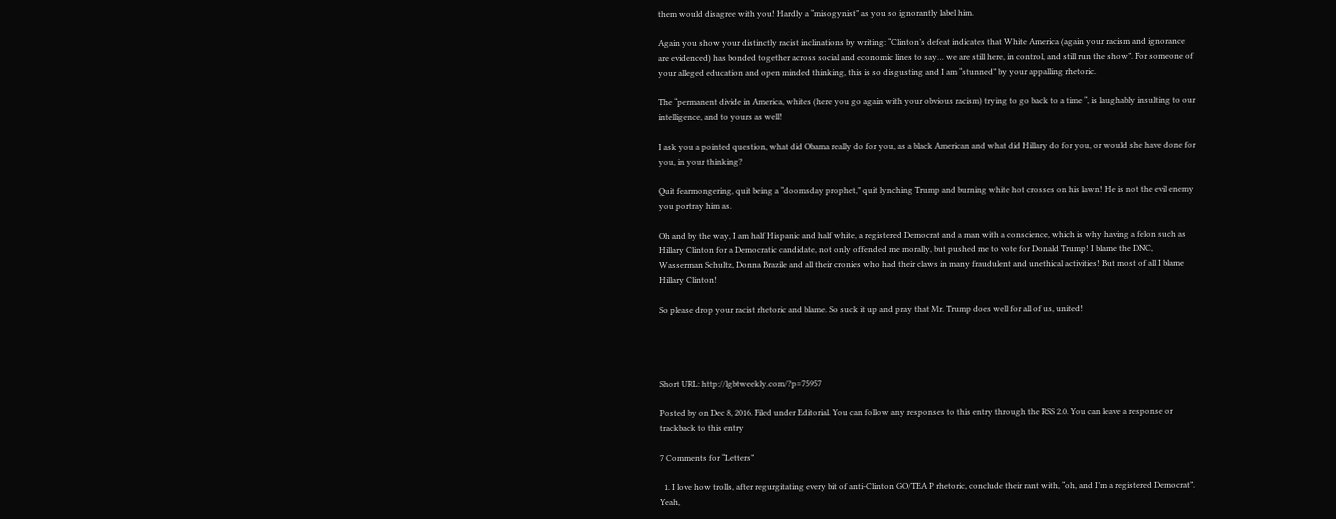them would disagree with you! Hardly a “misogynist” as you so ignorantly label him.

Again you show your distinctly racist inclinations by writing: “Clinton’s defeat indicates that White America (again your racism and ignorance are evidenced) has bonded together across social and economic lines to say… we are still here, in control, and still run the show”. For someone of your alleged education and open minded thinking, this is so disgusting and I am “stunned” by your appalling rhetoric.

The “permanent divide in America, whites (here you go again with your obvious racism) trying to go back to a time “, is laughably insulting to our intelligence, and to yours as well!

I ask you a pointed question, what did Obama really do for you, as a black American and what did Hillary do for you, or would she have done for you, in your thinking?

Quit fearmongering, quit being a “doomsday prophet,” quit lynching Trump and burning white hot crosses on his lawn! He is not the evil enemy you portray him as.

Oh and by the way, I am half Hispanic and half white, a registered Democrat and a man with a conscience, which is why having a felon such as Hillary Clinton for a Democratic candidate, not only offended me morally, but pushed me to vote for Donald Trump! I blame the DNC, Wasserman Schultz, Donna Brazile and all their cronies who had their claws in many fraudulent and unethical activities! But most of all I blame Hillary Clinton!

So please drop your racist rhetoric and blame. So suck it up and pray that Mr. Trump does well for all of us, united!




Short URL: http://lgbtweekly.com/?p=75957

Posted by on Dec 8, 2016. Filed under Editorial. You can follow any responses to this entry through the RSS 2.0. You can leave a response or trackback to this entry

7 Comments for “Letters”

  1. I love how trolls, after regurgitating every bit of anti-Clinton GO/TEA P rhetoric, conclude their rant with, “oh, and I’m a registered Democrat”. Yeah,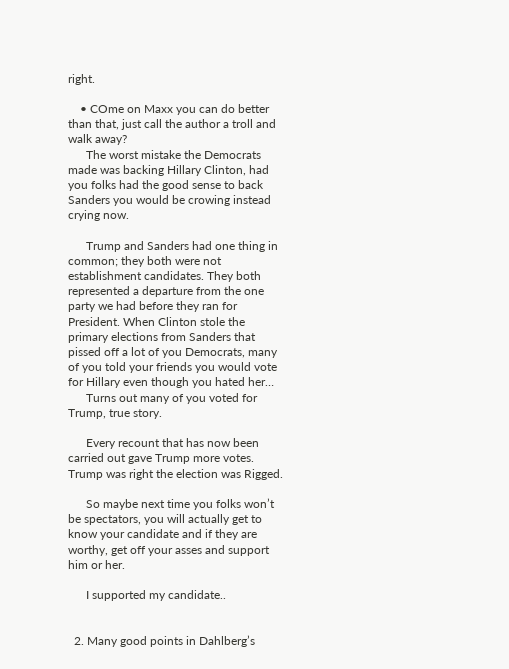right.

    • COme on Maxx you can do better than that, just call the author a troll and walk away?
      The worst mistake the Democrats made was backing Hillary Clinton, had you folks had the good sense to back Sanders you would be crowing instead crying now.

      Trump and Sanders had one thing in common; they both were not establishment candidates. They both represented a departure from the one party we had before they ran for President. When Clinton stole the primary elections from Sanders that pissed off a lot of you Democrats, many of you told your friends you would vote for Hillary even though you hated her…
      Turns out many of you voted for Trump, true story.

      Every recount that has now been carried out gave Trump more votes. Trump was right the election was Rigged.

      So maybe next time you folks won’t be spectators, you will actually get to know your candidate and if they are worthy, get off your asses and support him or her.

      I supported my candidate..


  2. Many good points in Dahlberg’s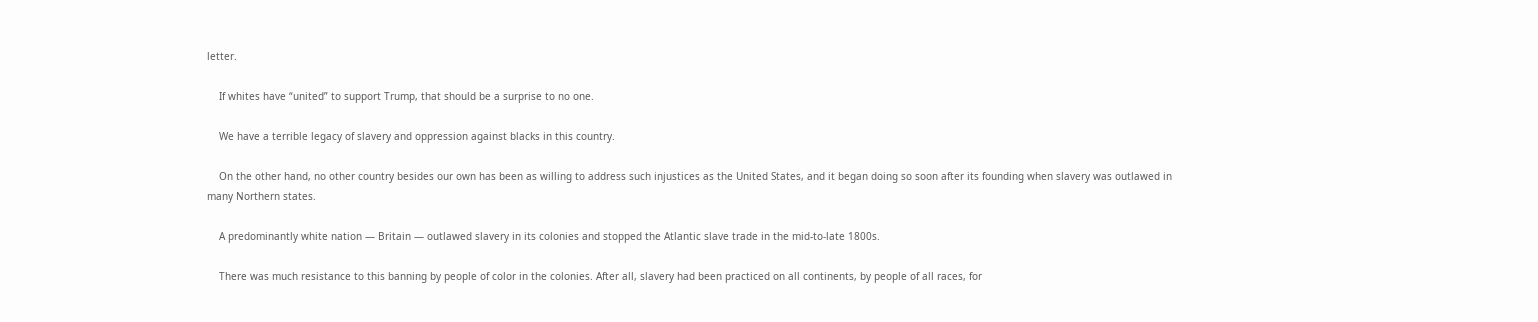letter.

    If whites have “united” to support Trump, that should be a surprise to no one.

    We have a terrible legacy of slavery and oppression against blacks in this country.

    On the other hand, no other country besides our own has been as willing to address such injustices as the United States, and it began doing so soon after its founding when slavery was outlawed in many Northern states.

    A predominantly white nation — Britain — outlawed slavery in its colonies and stopped the Atlantic slave trade in the mid-to-late 1800s.

    There was much resistance to this banning by people of color in the colonies. After all, slavery had been practiced on all continents, by people of all races, for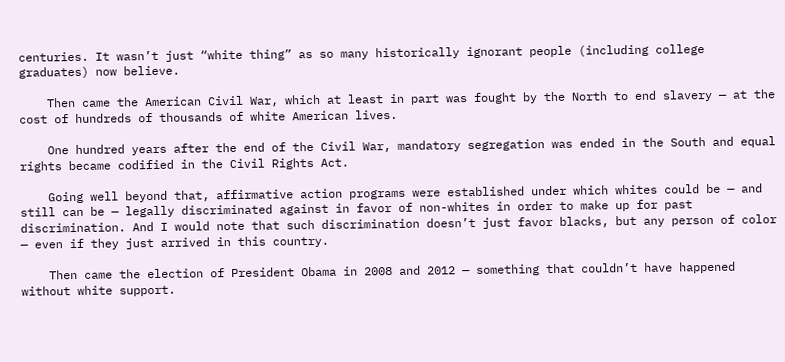centuries. It wasn’t just “white thing” as so many historically ignorant people (including college graduates) now believe.

    Then came the American Civil War, which at least in part was fought by the North to end slavery — at the cost of hundreds of thousands of white American lives.

    One hundred years after the end of the Civil War, mandatory segregation was ended in the South and equal rights became codified in the Civil Rights Act.

    Going well beyond that, affirmative action programs were established under which whites could be — and still can be — legally discriminated against in favor of non-whites in order to make up for past discrimination. And I would note that such discrimination doesn’t just favor blacks, but any person of color — even if they just arrived in this country.

    Then came the election of President Obama in 2008 and 2012 — something that couldn’t have happened without white support.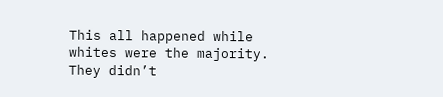This all happened while whites were the majority. They didn’t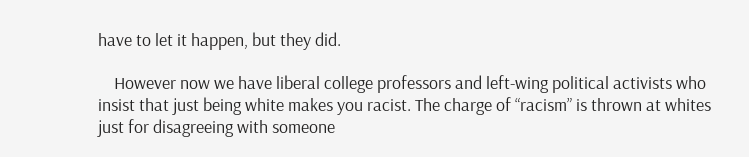have to let it happen, but they did.

    However now we have liberal college professors and left-wing political activists who insist that just being white makes you racist. The charge of “racism” is thrown at whites just for disagreeing with someone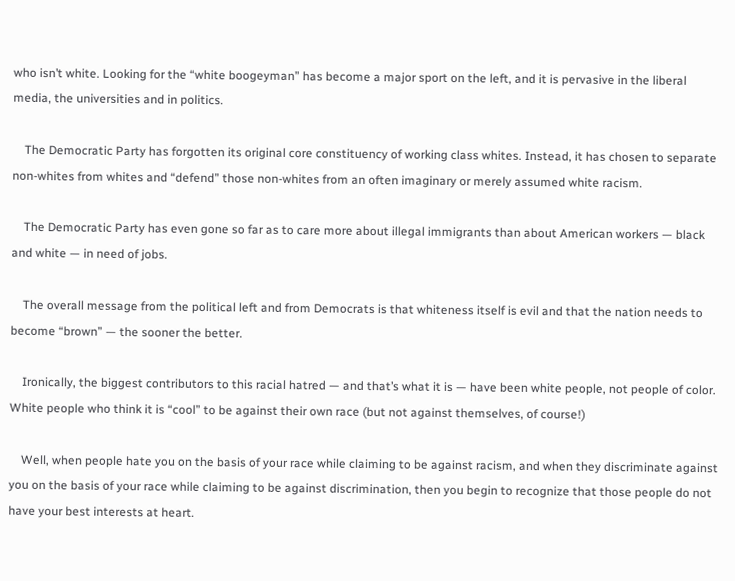who isn’t white. Looking for the “white boogeyman” has become a major sport on the left, and it is pervasive in the liberal media, the universities and in politics.

    The Democratic Party has forgotten its original core constituency of working class whites. Instead, it has chosen to separate non-whites from whites and “defend” those non-whites from an often imaginary or merely assumed white racism.

    The Democratic Party has even gone so far as to care more about illegal immigrants than about American workers — black and white — in need of jobs.

    The overall message from the political left and from Democrats is that whiteness itself is evil and that the nation needs to become “brown” — the sooner the better.

    Ironically, the biggest contributors to this racial hatred — and that’s what it is — have been white people, not people of color. White people who think it is “cool” to be against their own race (but not against themselves, of course!)

    Well, when people hate you on the basis of your race while claiming to be against racism, and when they discriminate against you on the basis of your race while claiming to be against discrimination, then you begin to recognize that those people do not have your best interests at heart.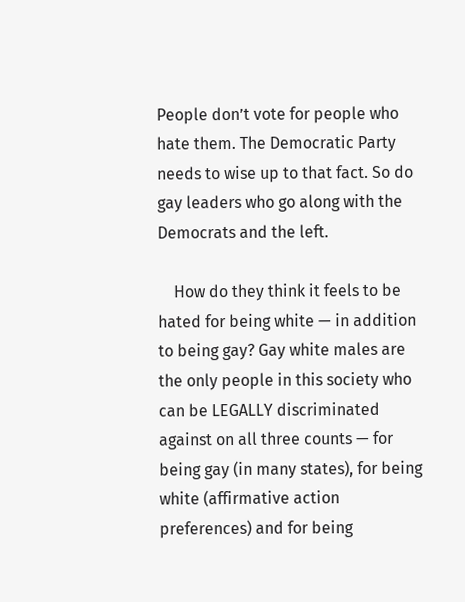People don’t vote for people who hate them. The Democratic Party needs to wise up to that fact. So do gay leaders who go along with the Democrats and the left.

    How do they think it feels to be hated for being white — in addition to being gay? Gay white males are the only people in this society who can be LEGALLY discriminated against on all three counts — for being gay (in many states), for being white (affirmative action preferences) and for being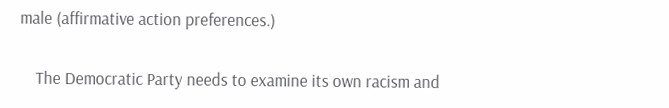male (affirmative action preferences.)

    The Democratic Party needs to examine its own racism and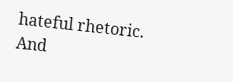hateful rhetoric. And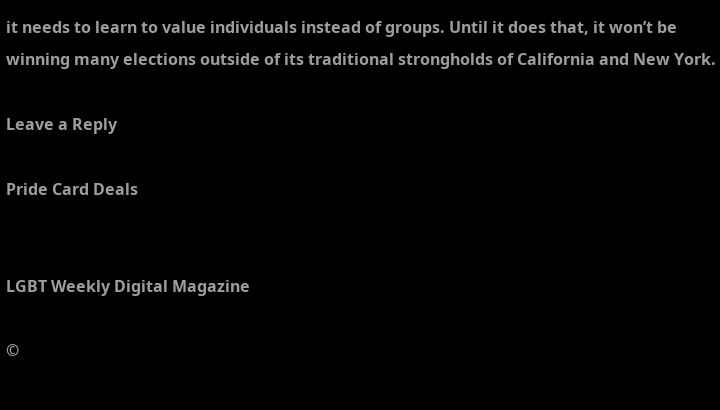it needs to learn to value individuals instead of groups. Until it does that, it won’t be winning many elections outside of its traditional strongholds of California and New York.

Leave a Reply

Pride Card Deals


LGBT Weekly Digital Magazine

©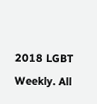2018 LGBT Weekly. All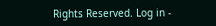Rights Reserved. Log in -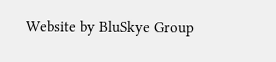Website by BluSkye Group